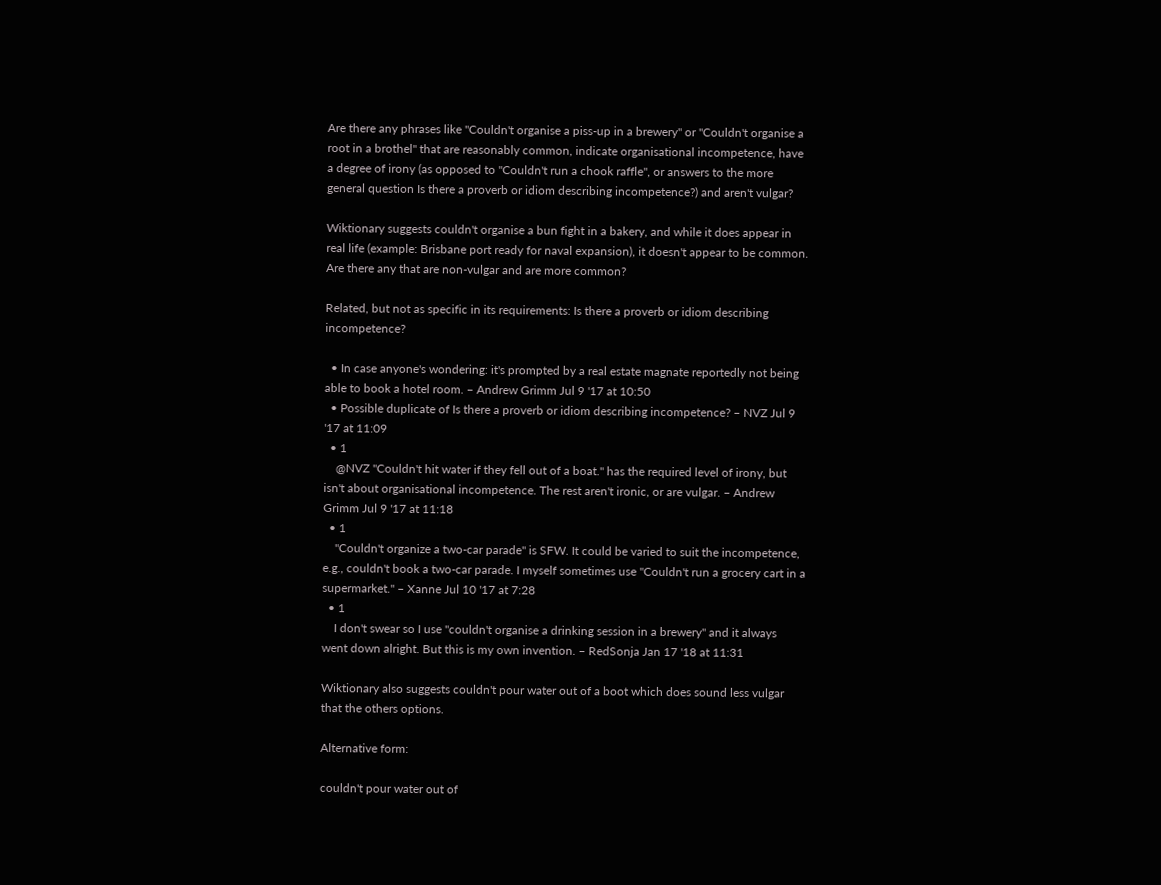Are there any phrases like "Couldn't organise a piss-up in a brewery" or "Couldn't organise a root in a brothel" that are reasonably common, indicate organisational incompetence, have a degree of irony (as opposed to "Couldn't run a chook raffle", or answers to the more general question Is there a proverb or idiom describing incompetence?) and aren't vulgar?

Wiktionary suggests couldn't organise a bun fight in a bakery, and while it does appear in real life (example: Brisbane port ready for naval expansion), it doesn't appear to be common. Are there any that are non-vulgar and are more common?

Related, but not as specific in its requirements: Is there a proverb or idiom describing incompetence?

  • In case anyone's wondering: it's prompted by a real estate magnate reportedly not being able to book a hotel room. – Andrew Grimm Jul 9 '17 at 10:50
  • Possible duplicate of Is there a proverb or idiom describing incompetence? – NVZ Jul 9 '17 at 11:09
  • 1
    @NVZ "Couldn't hit water if they fell out of a boat." has the required level of irony, but isn't about organisational incompetence. The rest aren't ironic, or are vulgar. – Andrew Grimm Jul 9 '17 at 11:18
  • 1
    "Couldn't organize a two-car parade" is SFW. It could be varied to suit the incompetence, e.g., couldn't book a two-car parade. I myself sometimes use "Couldn't run a grocery cart in a supermarket." – Xanne Jul 10 '17 at 7:28
  • 1
    I don't swear so I use "couldn't organise a drinking session in a brewery" and it always went down alright. But this is my own invention. – RedSonja Jan 17 '18 at 11:31

Wiktionary also suggests couldn't pour water out of a boot which does sound less vulgar that the others options.

Alternative form:

couldn't pour water out of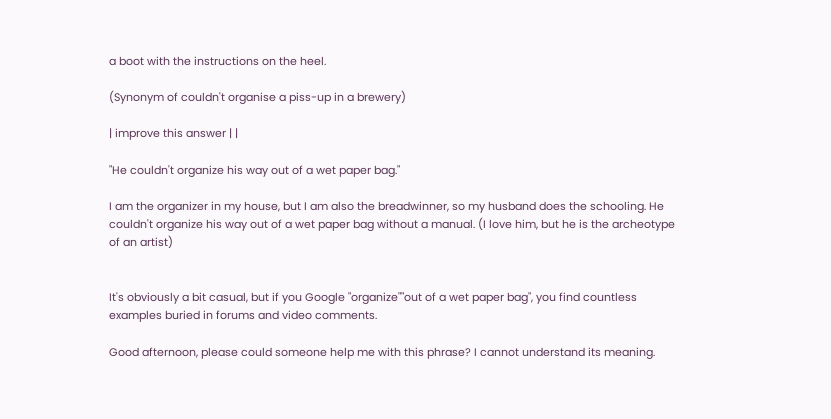a boot with the instructions on the heel.

(Synonym of couldn't organise a piss-up in a brewery)

| improve this answer | |

"He couldn't organize his way out of a wet paper bag."

I am the organizer in my house, but I am also the breadwinner, so my husband does the schooling. He couldn't organize his way out of a wet paper bag without a manual. (I love him, but he is the archeotype of an artist)


It's obviously a bit casual, but if you Google "organize""out of a wet paper bag", you find countless examples buried in forums and video comments.

Good afternoon, please could someone help me with this phrase? I cannot understand its meaning.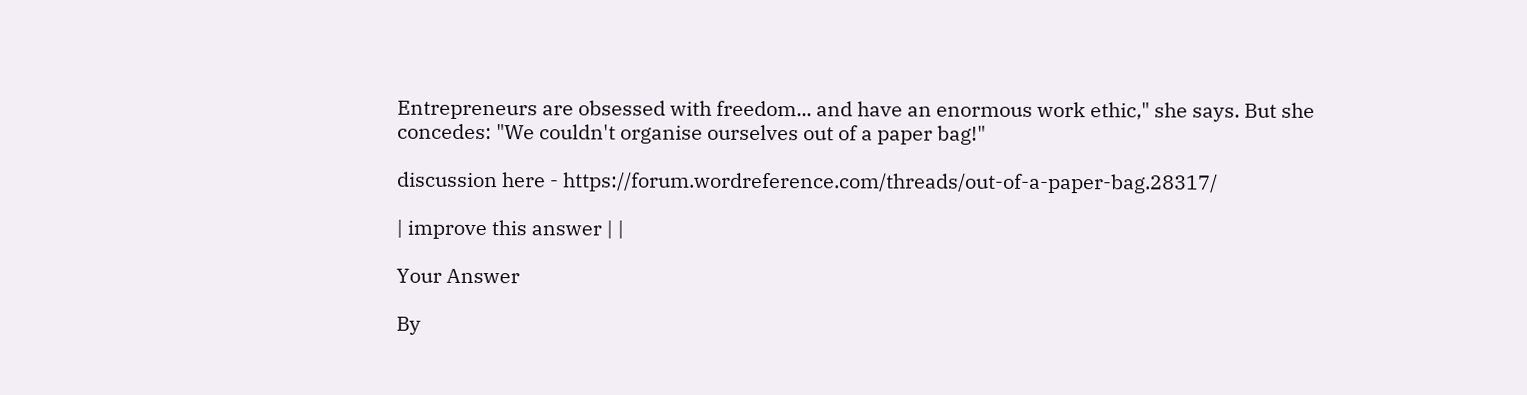Entrepreneurs are obsessed with freedom... and have an enormous work ethic," she says. But she concedes: "We couldn't organise ourselves out of a paper bag!"

discussion here - https://forum.wordreference.com/threads/out-of-a-paper-bag.28317/

| improve this answer | |

Your Answer

By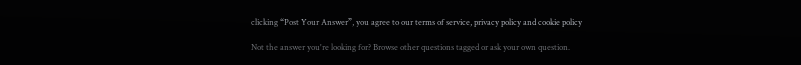clicking “Post Your Answer”, you agree to our terms of service, privacy policy and cookie policy

Not the answer you're looking for? Browse other questions tagged or ask your own question.